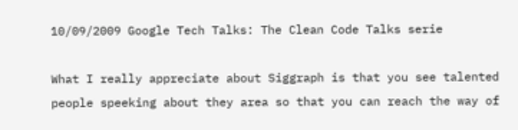10/09/2009 Google Tech Talks: The Clean Code Talks serie

What I really appreciate about Siggraph is that you see talented people speeking about they area so that you can reach the way of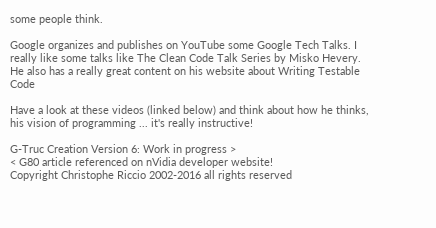some people think.

Google organizes and publishes on YouTube some Google Tech Talks. I really like some talks like The Clean Code Talk Series by Misko Hevery. He also has a really great content on his website about Writing Testable Code

Have a look at these videos (linked below) and think about how he thinks, his vision of programming ... it's really instructive!

G-Truc Creation Version 6: Work in progress >
< G80 article referenced on nVidia developer website!
Copyright Christophe Riccio 2002-2016 all rights reserved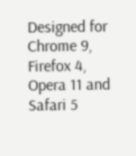Designed for Chrome 9, Firefox 4, Opera 11 and Safari 5